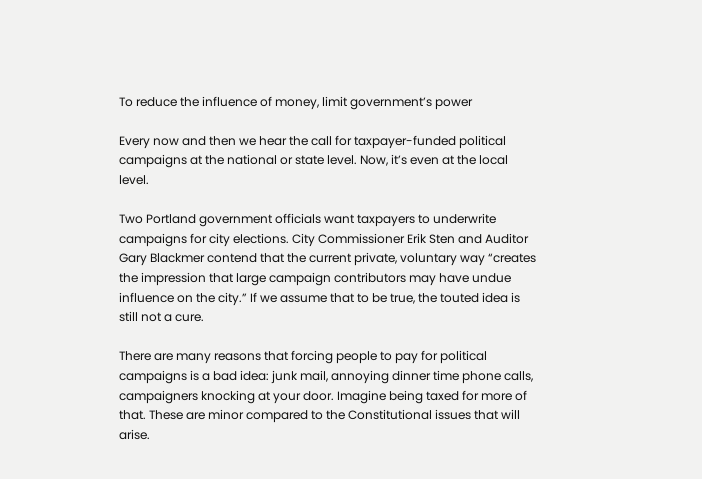To reduce the influence of money, limit government’s power

Every now and then we hear the call for taxpayer-funded political campaigns at the national or state level. Now, it’s even at the local level.

Two Portland government officials want taxpayers to underwrite campaigns for city elections. City Commissioner Erik Sten and Auditor Gary Blackmer contend that the current private, voluntary way “creates the impression that large campaign contributors may have undue influence on the city.” If we assume that to be true, the touted idea is still not a cure.

There are many reasons that forcing people to pay for political campaigns is a bad idea: junk mail, annoying dinner time phone calls, campaigners knocking at your door. Imagine being taxed for more of that. These are minor compared to the Constitutional issues that will arise.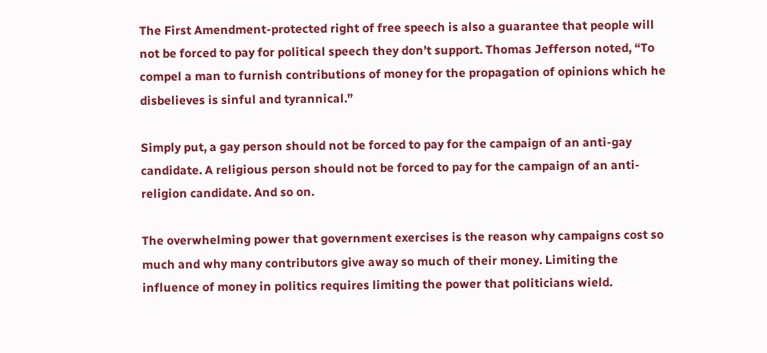The First Amendment-protected right of free speech is also a guarantee that people will not be forced to pay for political speech they don’t support. Thomas Jefferson noted, “To compel a man to furnish contributions of money for the propagation of opinions which he disbelieves is sinful and tyrannical.”

Simply put, a gay person should not be forced to pay for the campaign of an anti-gay candidate. A religious person should not be forced to pay for the campaign of an anti-religion candidate. And so on.

The overwhelming power that government exercises is the reason why campaigns cost so much and why many contributors give away so much of their money. Limiting the influence of money in politics requires limiting the power that politicians wield.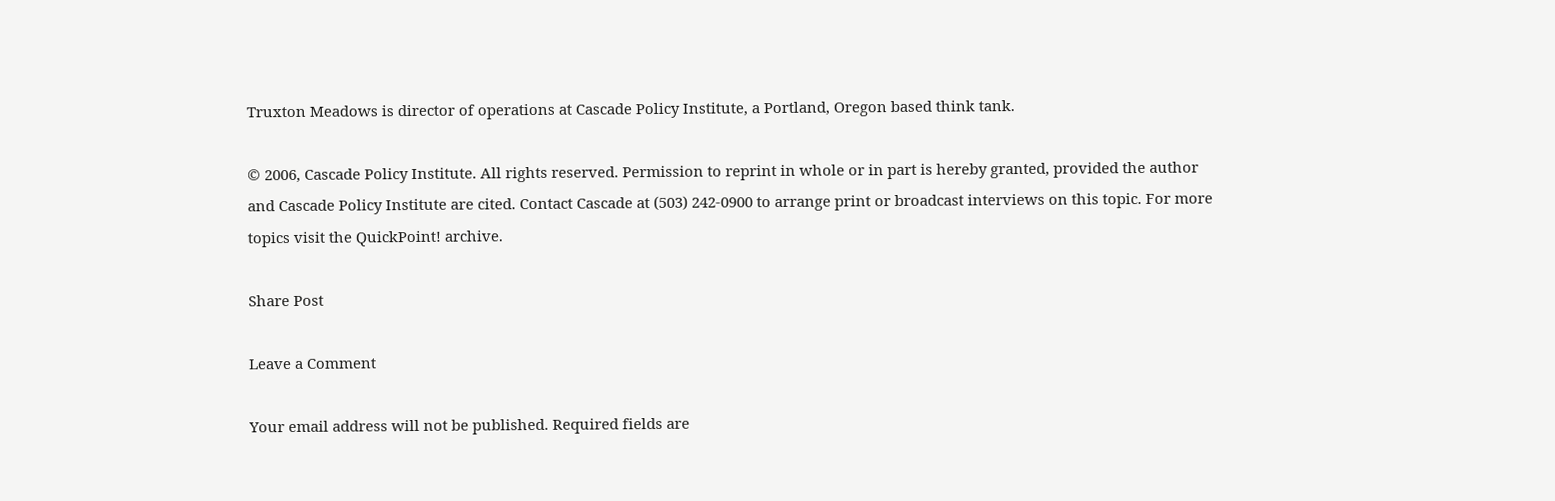Truxton Meadows is director of operations at Cascade Policy Institute, a Portland, Oregon based think tank.

© 2006, Cascade Policy Institute. All rights reserved. Permission to reprint in whole or in part is hereby granted, provided the author and Cascade Policy Institute are cited. Contact Cascade at (503) 242-0900 to arrange print or broadcast interviews on this topic. For more topics visit the QuickPoint! archive.

Share Post

Leave a Comment

Your email address will not be published. Required fields are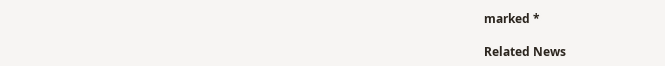marked *

Related News